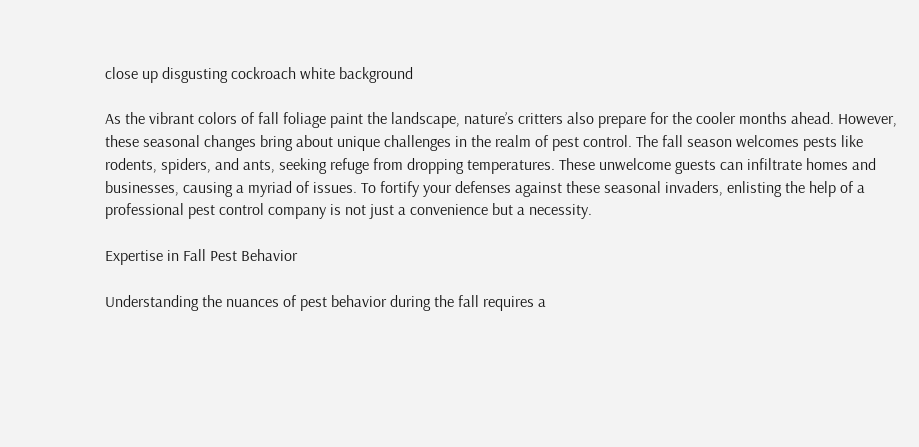close up disgusting cockroach white background

As the vibrant colors of fall foliage paint the landscape, nature’s critters also prepare for the cooler months ahead. However, these seasonal changes bring about unique challenges in the realm of pest control. The fall season welcomes pests like rodents, spiders, and ants, seeking refuge from dropping temperatures. These unwelcome guests can infiltrate homes and businesses, causing a myriad of issues. To fortify your defenses against these seasonal invaders, enlisting the help of a professional pest control company is not just a convenience but a necessity.

Expertise in Fall Pest Behavior

Understanding the nuances of pest behavior during the fall requires a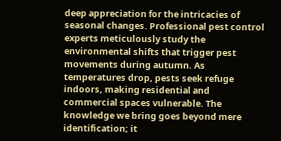deep appreciation for the intricacies of seasonal changes. Professional pest control experts meticulously study the environmental shifts that trigger pest movements during autumn. As temperatures drop, pests seek refuge indoors, making residential and commercial spaces vulnerable. The knowledge we bring goes beyond mere identification; it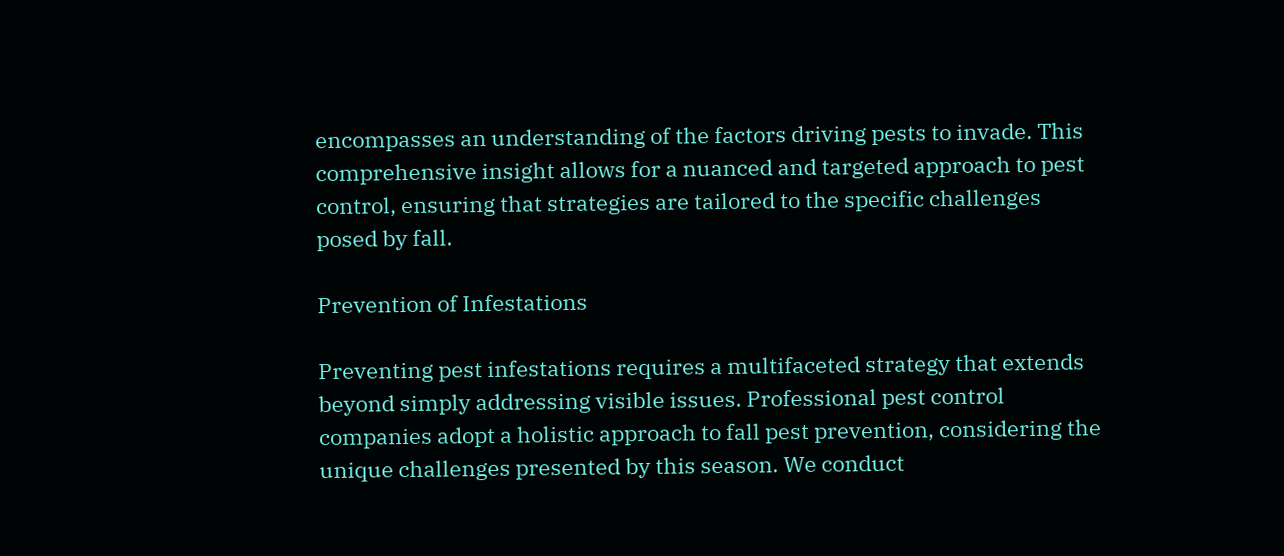encompasses an understanding of the factors driving pests to invade. This comprehensive insight allows for a nuanced and targeted approach to pest control, ensuring that strategies are tailored to the specific challenges posed by fall.

Prevention of Infestations

Preventing pest infestations requires a multifaceted strategy that extends beyond simply addressing visible issues. Professional pest control companies adopt a holistic approach to fall pest prevention, considering the unique challenges presented by this season. We conduct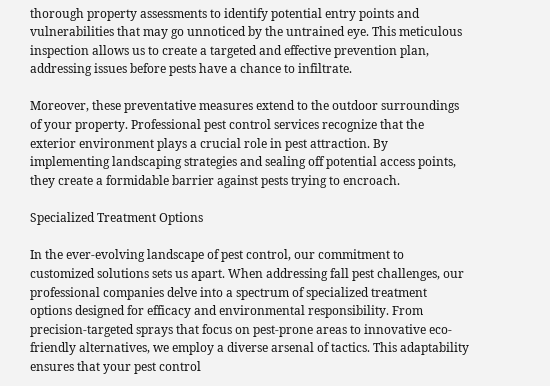thorough property assessments to identify potential entry points and vulnerabilities that may go unnoticed by the untrained eye. This meticulous inspection allows us to create a targeted and effective prevention plan, addressing issues before pests have a chance to infiltrate.

Moreover, these preventative measures extend to the outdoor surroundings of your property. Professional pest control services recognize that the exterior environment plays a crucial role in pest attraction. By implementing landscaping strategies and sealing off potential access points, they create a formidable barrier against pests trying to encroach.

Specialized Treatment Options

In the ever-evolving landscape of pest control, our commitment to customized solutions sets us apart. When addressing fall pest challenges, our professional companies delve into a spectrum of specialized treatment options designed for efficacy and environmental responsibility. From precision-targeted sprays that focus on pest-prone areas to innovative eco-friendly alternatives, we employ a diverse arsenal of tactics. This adaptability ensures that your pest control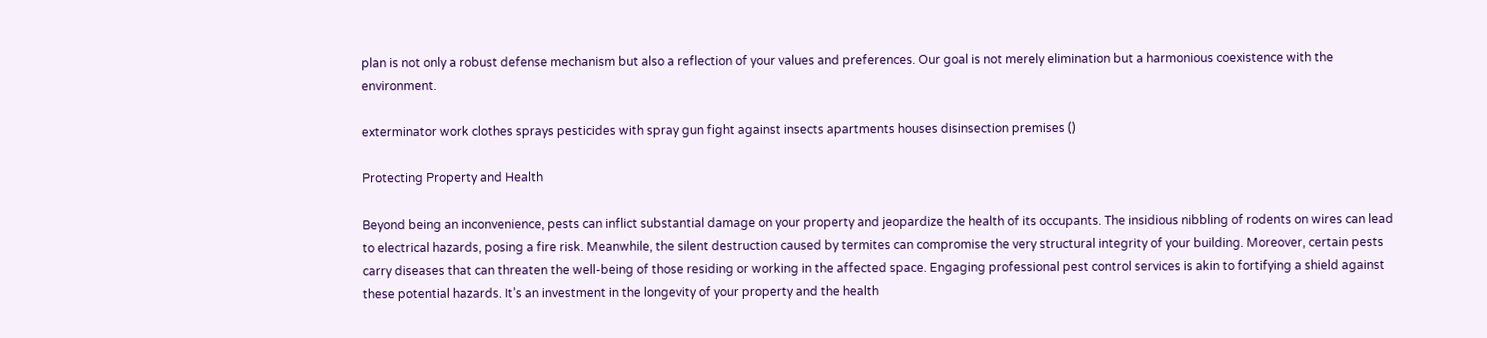plan is not only a robust defense mechanism but also a reflection of your values and preferences. Our goal is not merely elimination but a harmonious coexistence with the environment.

exterminator work clothes sprays pesticides with spray gun fight against insects apartments houses disinsection premises ()

Protecting Property and Health

Beyond being an inconvenience, pests can inflict substantial damage on your property and jeopardize the health of its occupants. The insidious nibbling of rodents on wires can lead to electrical hazards, posing a fire risk. Meanwhile, the silent destruction caused by termites can compromise the very structural integrity of your building. Moreover, certain pests carry diseases that can threaten the well-being of those residing or working in the affected space. Engaging professional pest control services is akin to fortifying a shield against these potential hazards. It’s an investment in the longevity of your property and the health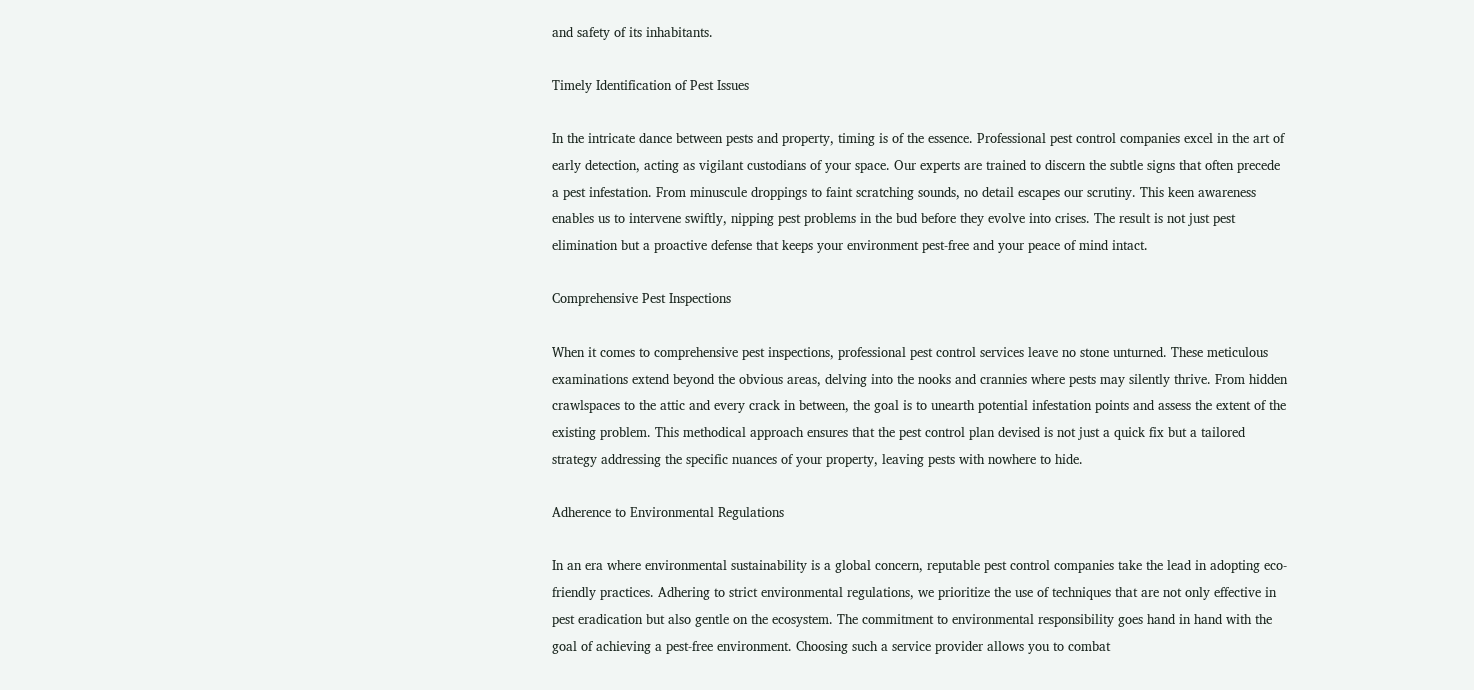and safety of its inhabitants.

Timely Identification of Pest Issues

In the intricate dance between pests and property, timing is of the essence. Professional pest control companies excel in the art of early detection, acting as vigilant custodians of your space. Our experts are trained to discern the subtle signs that often precede a pest infestation. From minuscule droppings to faint scratching sounds, no detail escapes our scrutiny. This keen awareness enables us to intervene swiftly, nipping pest problems in the bud before they evolve into crises. The result is not just pest elimination but a proactive defense that keeps your environment pest-free and your peace of mind intact.

Comprehensive Pest Inspections

When it comes to comprehensive pest inspections, professional pest control services leave no stone unturned. These meticulous examinations extend beyond the obvious areas, delving into the nooks and crannies where pests may silently thrive. From hidden crawlspaces to the attic and every crack in between, the goal is to unearth potential infestation points and assess the extent of the existing problem. This methodical approach ensures that the pest control plan devised is not just a quick fix but a tailored strategy addressing the specific nuances of your property, leaving pests with nowhere to hide.

Adherence to Environmental Regulations

In an era where environmental sustainability is a global concern, reputable pest control companies take the lead in adopting eco-friendly practices. Adhering to strict environmental regulations, we prioritize the use of techniques that are not only effective in pest eradication but also gentle on the ecosystem. The commitment to environmental responsibility goes hand in hand with the goal of achieving a pest-free environment. Choosing such a service provider allows you to combat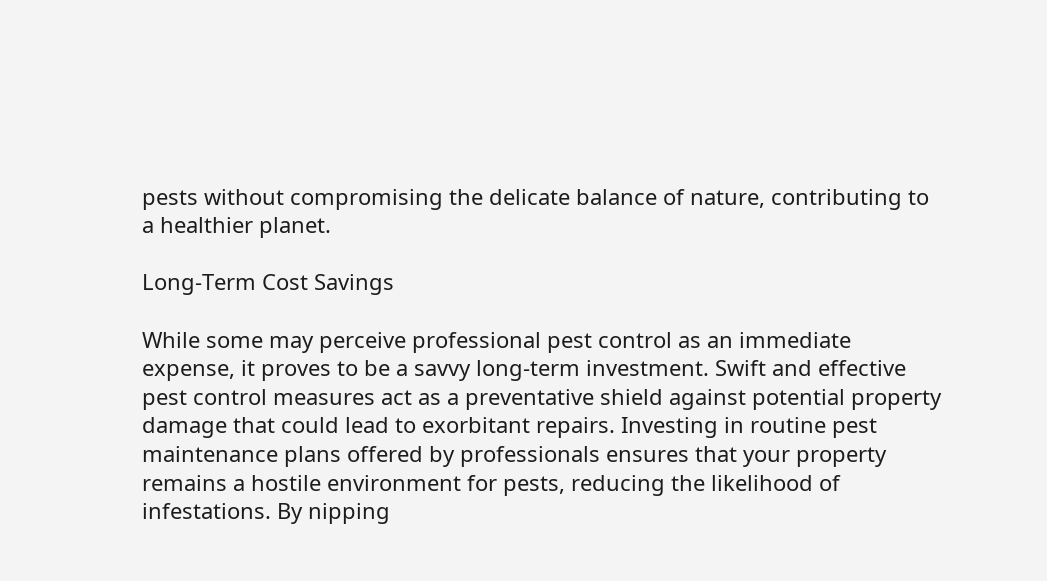pests without compromising the delicate balance of nature, contributing to a healthier planet.

Long-Term Cost Savings

While some may perceive professional pest control as an immediate expense, it proves to be a savvy long-term investment. Swift and effective pest control measures act as a preventative shield against potential property damage that could lead to exorbitant repairs. Investing in routine pest maintenance plans offered by professionals ensures that your property remains a hostile environment for pests, reducing the likelihood of infestations. By nipping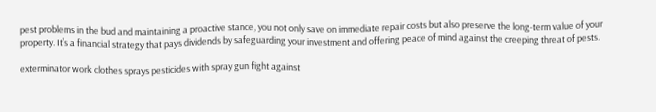pest problems in the bud and maintaining a proactive stance, you not only save on immediate repair costs but also preserve the long-term value of your property. It’s a financial strategy that pays dividends by safeguarding your investment and offering peace of mind against the creeping threat of pests.

exterminator work clothes sprays pesticides with spray gun fight against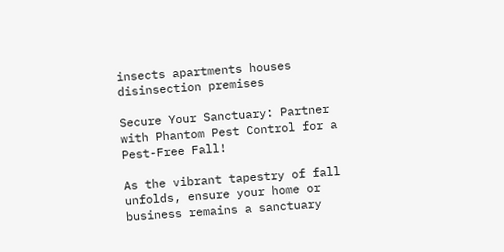insects apartments houses disinsection premises

Secure Your Sanctuary: Partner with Phantom Pest Control for a Pest-Free Fall!

As the vibrant tapestry of fall unfolds, ensure your home or business remains a sanctuary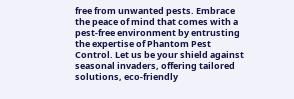free from unwanted pests. Embrace the peace of mind that comes with a pest-free environment by entrusting the expertise of Phantom Pest Control. Let us be your shield against seasonal invaders, offering tailored solutions, eco-friendly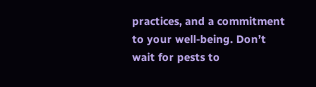practices, and a commitment to your well-being. Don’t wait for pests to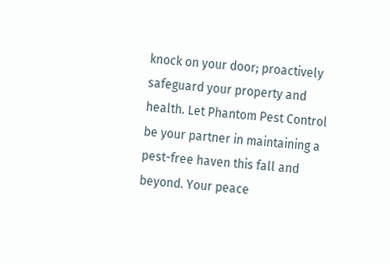knock on your door; proactively safeguard your property and health. Let Phantom Pest Control be your partner in maintaining a pest-free haven this fall and beyond. Your peace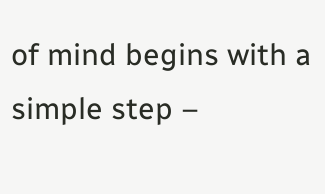of mind begins with a simple step –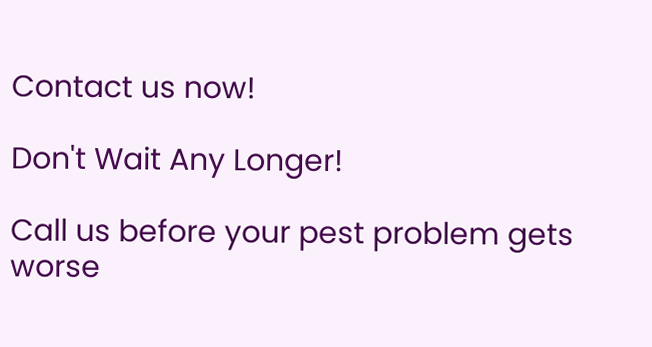Contact us now!

Don't Wait Any Longer!

Call us before your pest problem gets worse